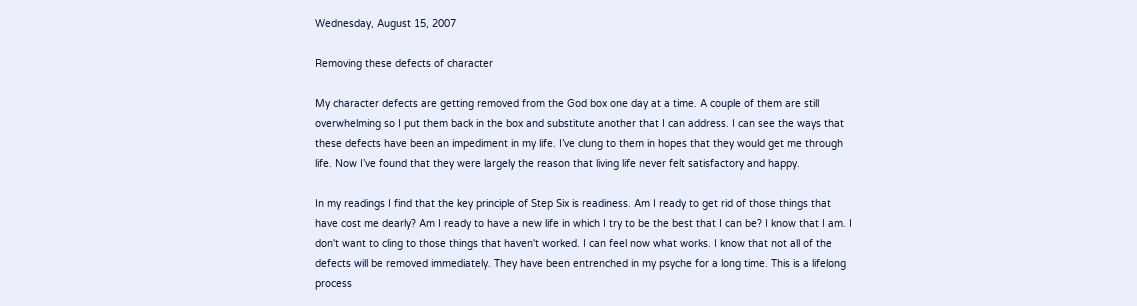Wednesday, August 15, 2007

Removing these defects of character

My character defects are getting removed from the God box one day at a time. A couple of them are still overwhelming so I put them back in the box and substitute another that I can address. I can see the ways that these defects have been an impediment in my life. I’ve clung to them in hopes that they would get me through life. Now I’ve found that they were largely the reason that living life never felt satisfactory and happy.

In my readings I find that the key principle of Step Six is readiness. Am I ready to get rid of those things that have cost me dearly? Am I ready to have a new life in which I try to be the best that I can be? I know that I am. I don't want to cling to those things that haven't worked. I can feel now what works. I know that not all of the defects will be removed immediately. They have been entrenched in my psyche for a long time. This is a lifelong process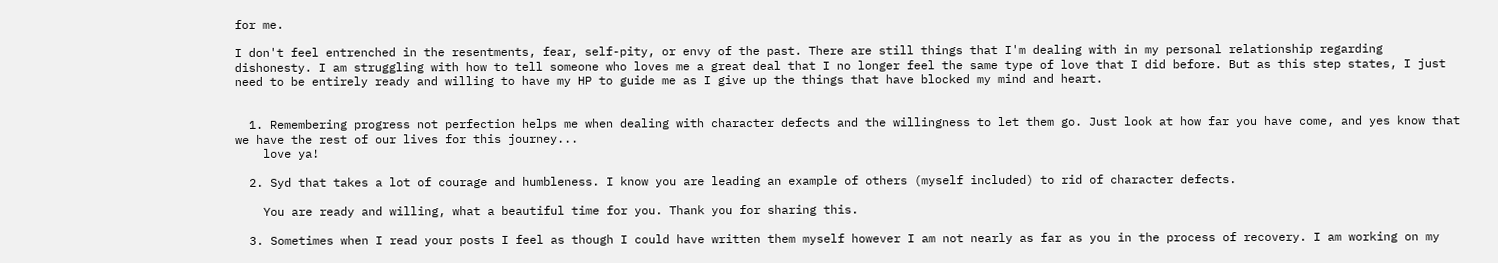for me.

I don't feel entrenched in the resentments, fear, self-pity, or envy of the past. There are still things that I'm dealing with in my personal relationship regarding dishonesty. I am struggling with how to tell someone who loves me a great deal that I no longer feel the same type of love that I did before. But as this step states, I just need to be entirely ready and willing to have my HP to guide me as I give up the things that have blocked my mind and heart.


  1. Remembering progress not perfection helps me when dealing with character defects and the willingness to let them go. Just look at how far you have come, and yes know that we have the rest of our lives for this journey...
    love ya!

  2. Syd that takes a lot of courage and humbleness. I know you are leading an example of others (myself included) to rid of character defects.

    You are ready and willing, what a beautiful time for you. Thank you for sharing this.

  3. Sometimes when I read your posts I feel as though I could have written them myself however I am not nearly as far as you in the process of recovery. I am working on my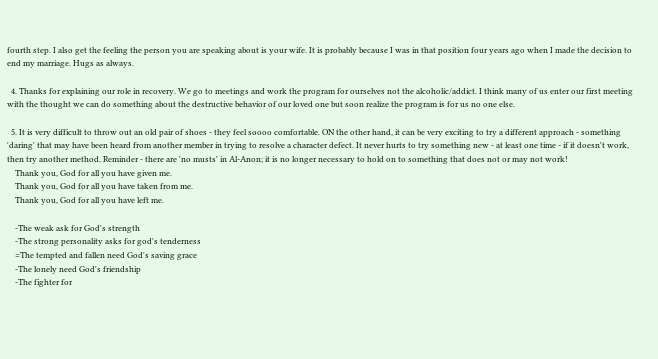fourth step. I also get the feeling the person you are speaking about is your wife. It is probably because I was in that position four years ago when I made the decision to end my marriage. Hugs as always.

  4. Thanks for explaining our role in recovery. We go to meetings and work the program for ourselves not the alcoholic/addict. I think many of us enter our first meeting with the thought we can do something about the destructive behavior of our loved one but soon realize the program is for us no one else.

  5. It is very difficult to throw out an old pair of shoes - they feel soooo comfortable. ON the other hand, it can be very exciting to try a different approach - something 'daring' that may have been heard from another member in trying to resolve a character defect. It never hurts to try something new - at least one time - if it doesn't work, then try another method. Reminder - there are 'no musts' in Al-Anon; it is no longer necessary to hold on to something that does not or may not work!
    Thank you, God for all you have given me.
    Thank you, God for all you have taken from me.
    Thank you, God for all you have left me.

    -The weak ask for God's strength
    -The strong personality asks for god's tenderness
    =The tempted and fallen need God's saving grace
    -The lonely need God's friendship
    -The fighter for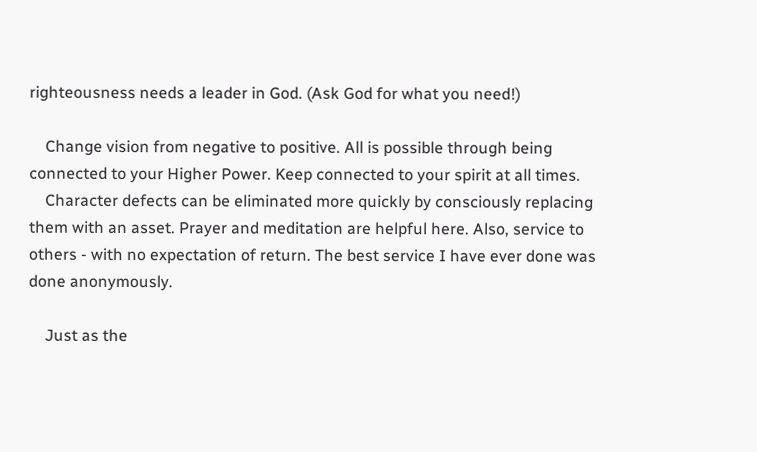righteousness needs a leader in God. (Ask God for what you need!)

    Change vision from negative to positive. All is possible through being connected to your Higher Power. Keep connected to your spirit at all times.
    Character defects can be eliminated more quickly by consciously replacing them with an asset. Prayer and meditation are helpful here. Also, service to others - with no expectation of return. The best service I have ever done was done anonymously.

    Just as the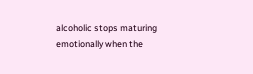alcoholic stops maturing emotionally when the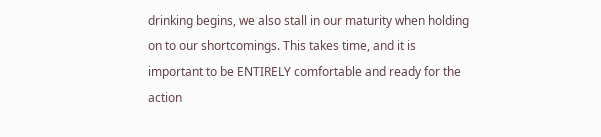drinking begins, we also stall in our maturity when holding on to our shortcomings. This takes time, and it is important to be ENTIRELY comfortable and ready for the action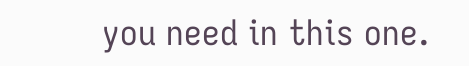you need in this one.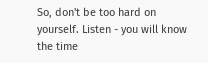So, don't be too hard on yourself. Listen - you will know the time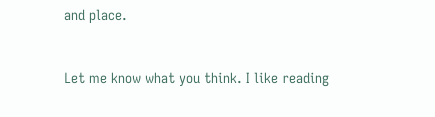and place.


Let me know what you think. I like reading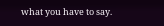what you have to say.